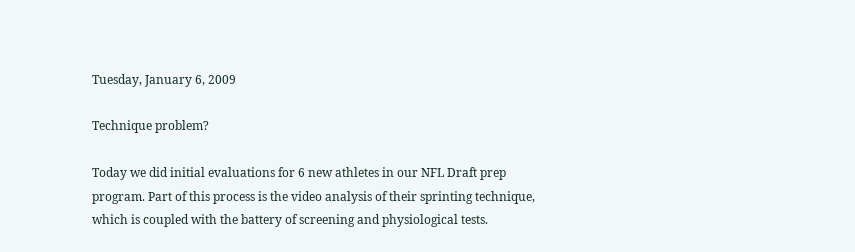Tuesday, January 6, 2009

Technique problem?

Today we did initial evaluations for 6 new athletes in our NFL Draft prep program. Part of this process is the video analysis of their sprinting technique, which is coupled with the battery of screening and physiological tests.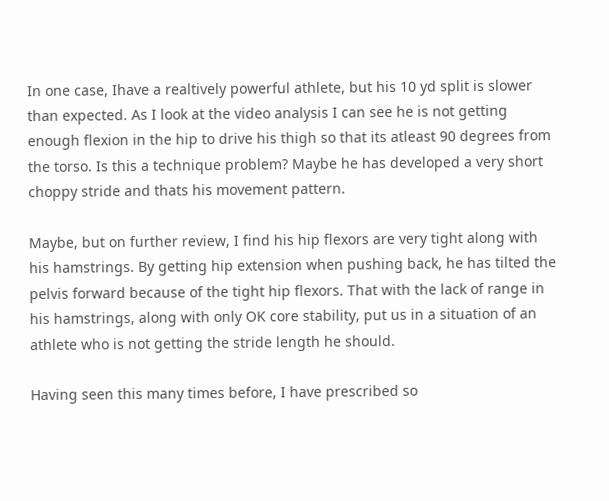In one case, Ihave a realtively powerful athlete, but his 10 yd split is slower than expected. As I look at the video analysis I can see he is not getting enough flexion in the hip to drive his thigh so that its atleast 90 degrees from the torso. Is this a technique problem? Maybe he has developed a very short choppy stride and thats his movement pattern.

Maybe, but on further review, I find his hip flexors are very tight along with his hamstrings. By getting hip extension when pushing back, he has tilted the pelvis forward because of the tight hip flexors. That with the lack of range in his hamstrings, along with only OK core stability, put us in a situation of an athlete who is not getting the stride length he should.

Having seen this many times before, I have prescribed so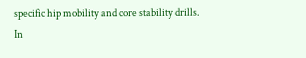specific hip mobility and core stability drills. In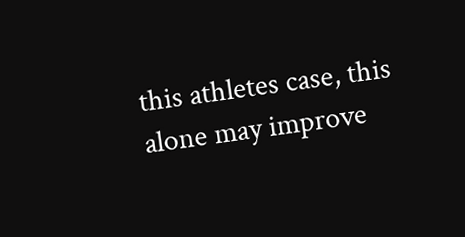this athletes case, this alone may improve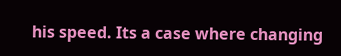his speed. Its a case where changing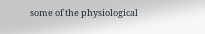some of the physiological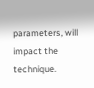parameters, will impact the technique.